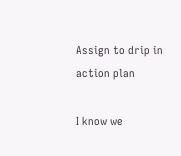Assign to drip in action plan

I know we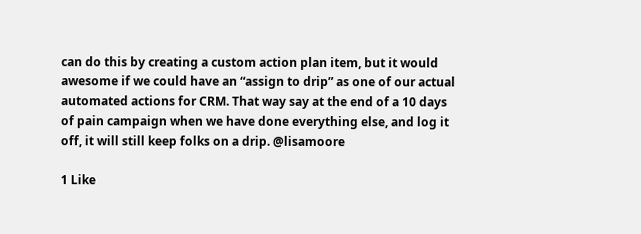can do this by creating a custom action plan item, but it would awesome if we could have an “assign to drip” as one of our actual automated actions for CRM. That way say at the end of a 10 days of pain campaign when we have done everything else, and log it off, it will still keep folks on a drip. @lisamoore

1 Like